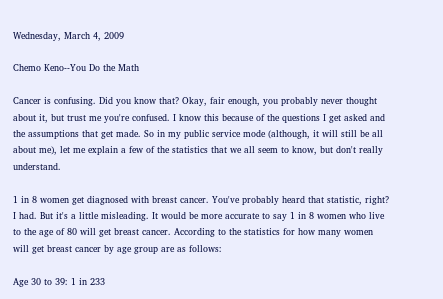Wednesday, March 4, 2009

Chemo Keno--You Do the Math

Cancer is confusing. Did you know that? Okay, fair enough, you probably never thought about it, but trust me you're confused. I know this because of the questions I get asked and the assumptions that get made. So in my public service mode (although, it will still be all about me), let me explain a few of the statistics that we all seem to know, but don't really understand.

1 in 8 women get diagnosed with breast cancer. You've probably heard that statistic, right? I had. But it's a little misleading. It would be more accurate to say 1 in 8 women who live to the age of 80 will get breast cancer. According to the statistics for how many women will get breast cancer by age group are as follows:

Age 30 to 39: 1 in 233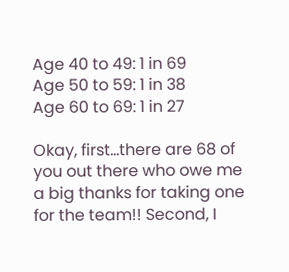Age 40 to 49: 1 in 69
Age 50 to 59: 1 in 38
Age 60 to 69: 1 in 27

Okay, first...there are 68 of you out there who owe me a big thanks for taking one for the team!! Second, I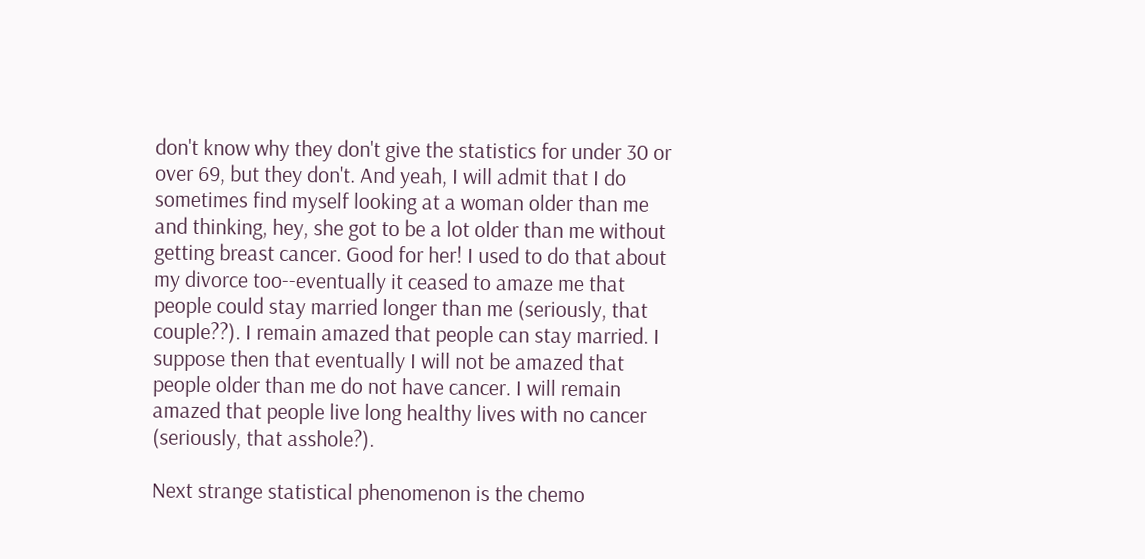don't know why they don't give the statistics for under 30 or over 69, but they don't. And yeah, I will admit that I do sometimes find myself looking at a woman older than me and thinking, hey, she got to be a lot older than me without getting breast cancer. Good for her! I used to do that about my divorce too--eventually it ceased to amaze me that people could stay married longer than me (seriously, that couple??). I remain amazed that people can stay married. I suppose then that eventually I will not be amazed that people older than me do not have cancer. I will remain amazed that people live long healthy lives with no cancer (seriously, that asshole?).

Next strange statistical phenomenon is the chemo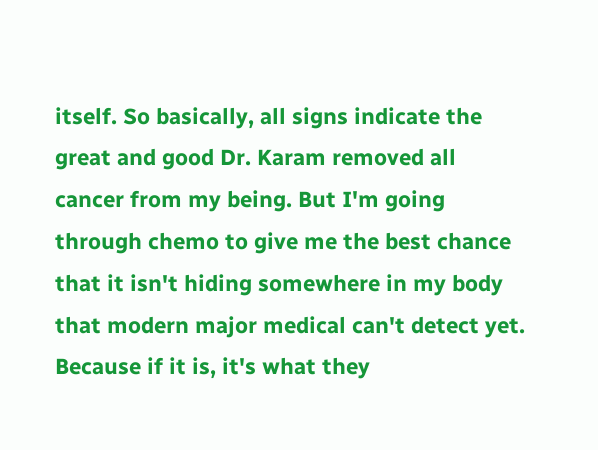itself. So basically, all signs indicate the great and good Dr. Karam removed all cancer from my being. But I'm going through chemo to give me the best chance that it isn't hiding somewhere in my body that modern major medical can't detect yet. Because if it is, it's what they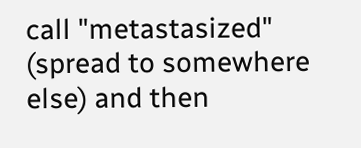call "metastasized" (spread to somewhere else) and then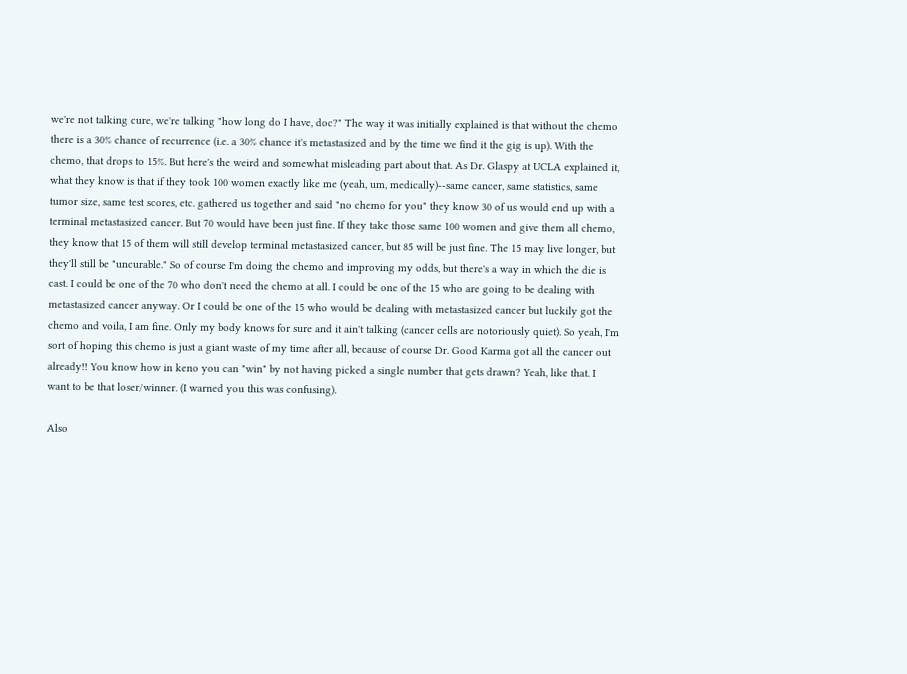we're not talking cure, we're talking "how long do I have, doc?" The way it was initially explained is that without the chemo there is a 30% chance of recurrence (i.e. a 30% chance it's metastasized and by the time we find it the gig is up). With the chemo, that drops to 15%. But here's the weird and somewhat misleading part about that. As Dr. Glaspy at UCLA explained it, what they know is that if they took 100 women exactly like me (yeah, um, medically)--same cancer, same statistics, same tumor size, same test scores, etc. gathered us together and said "no chemo for you" they know 30 of us would end up with a terminal metastasized cancer. But 70 would have been just fine. If they take those same 100 women and give them all chemo, they know that 15 of them will still develop terminal metastasized cancer, but 85 will be just fine. The 15 may live longer, but they'll still be "uncurable." So of course I'm doing the chemo and improving my odds, but there's a way in which the die is cast. I could be one of the 70 who don't need the chemo at all. I could be one of the 15 who are going to be dealing with metastasized cancer anyway. Or I could be one of the 15 who would be dealing with metastasized cancer but luckily got the chemo and voila, I am fine. Only my body knows for sure and it ain't talking (cancer cells are notoriously quiet). So yeah, I'm sort of hoping this chemo is just a giant waste of my time after all, because of course Dr. Good Karma got all the cancer out already!! You know how in keno you can "win" by not having picked a single number that gets drawn? Yeah, like that. I want to be that loser/winner. (I warned you this was confusing).

Also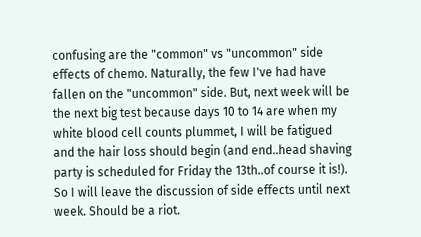confusing are the "common" vs "uncommon" side effects of chemo. Naturally, the few I've had have fallen on the "uncommon" side. But, next week will be the next big test because days 10 to 14 are when my white blood cell counts plummet, I will be fatigued and the hair loss should begin (and end..head shaving party is scheduled for Friday the 13th..of course it is!). So I will leave the discussion of side effects until next week. Should be a riot.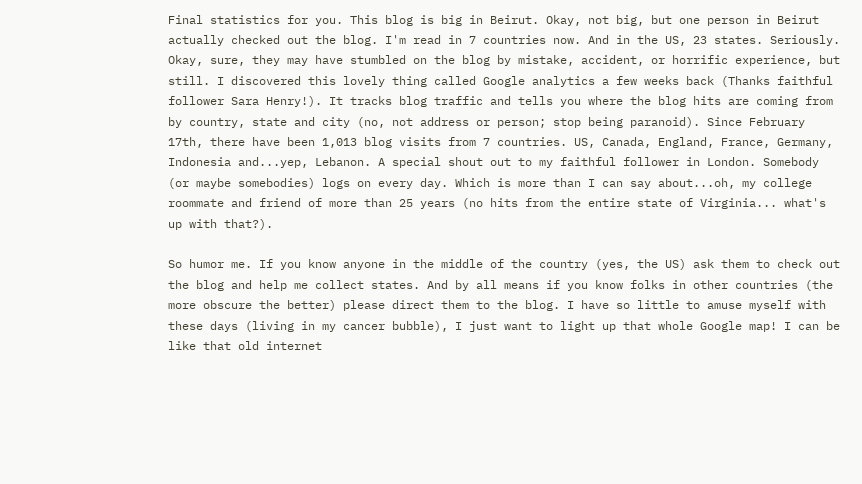Final statistics for you. This blog is big in Beirut. Okay, not big, but one person in Beirut actually checked out the blog. I'm read in 7 countries now. And in the US, 23 states. Seriously. Okay, sure, they may have stumbled on the blog by mistake, accident, or horrific experience, but still. I discovered this lovely thing called Google analytics a few weeks back (Thanks faithful follower Sara Henry!). It tracks blog traffic and tells you where the blog hits are coming from by country, state and city (no, not address or person; stop being paranoid). Since February 17th, there have been 1,013 blog visits from 7 countries. US, Canada, England, France, Germany, Indonesia and...yep, Lebanon. A special shout out to my faithful follower in London. Somebody (or maybe somebodies) logs on every day. Which is more than I can say about...oh, my college roommate and friend of more than 25 years (no hits from the entire state of Virginia... what's up with that?).

So humor me. If you know anyone in the middle of the country (yes, the US) ask them to check out the blog and help me collect states. And by all means if you know folks in other countries (the more obscure the better) please direct them to the blog. I have so little to amuse myself with these days (living in my cancer bubble), I just want to light up that whole Google map! I can be like that old internet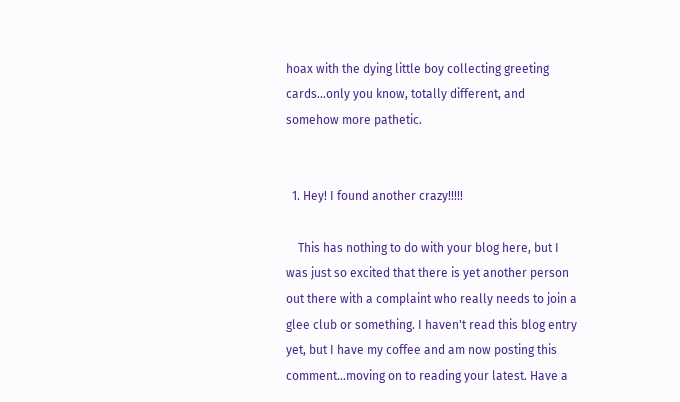hoax with the dying little boy collecting greeting cards...only you know, totally different, and somehow more pathetic.


  1. Hey! I found another crazy!!!!!

    This has nothing to do with your blog here, but I was just so excited that there is yet another person out there with a complaint who really needs to join a glee club or something. I haven't read this blog entry yet, but I have my coffee and am now posting this comment...moving on to reading your latest. Have a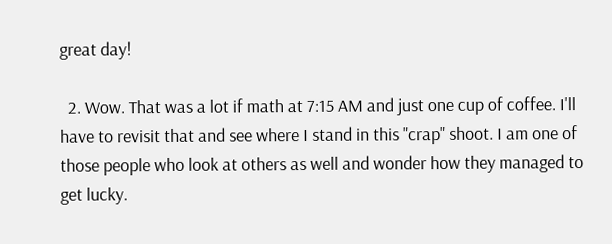great day!

  2. Wow. That was a lot if math at 7:15 AM and just one cup of coffee. I'll have to revisit that and see where I stand in this "crap" shoot. I am one of those people who look at others as well and wonder how they managed to get lucky.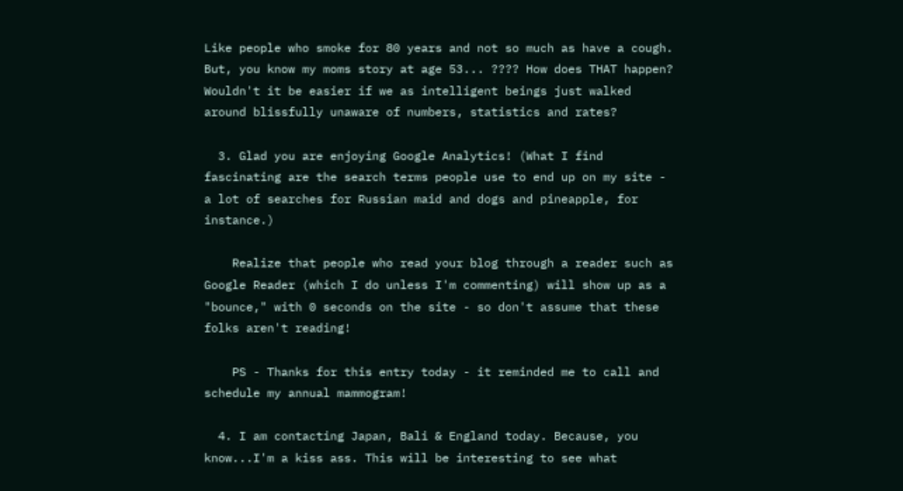Like people who smoke for 80 years and not so much as have a cough. But, you know my moms story at age 53... ???? How does THAT happen? Wouldn't it be easier if we as intelligent beings just walked around blissfully unaware of numbers, statistics and rates?

  3. Glad you are enjoying Google Analytics! (What I find fascinating are the search terms people use to end up on my site - a lot of searches for Russian maid and dogs and pineapple, for instance.)

    Realize that people who read your blog through a reader such as Google Reader (which I do unless I'm commenting) will show up as a "bounce," with 0 seconds on the site - so don't assume that these folks aren't reading!

    PS - Thanks for this entry today - it reminded me to call and schedule my annual mammogram!

  4. I am contacting Japan, Bali & England today. Because, you know...I'm a kiss ass. This will be interesting to see what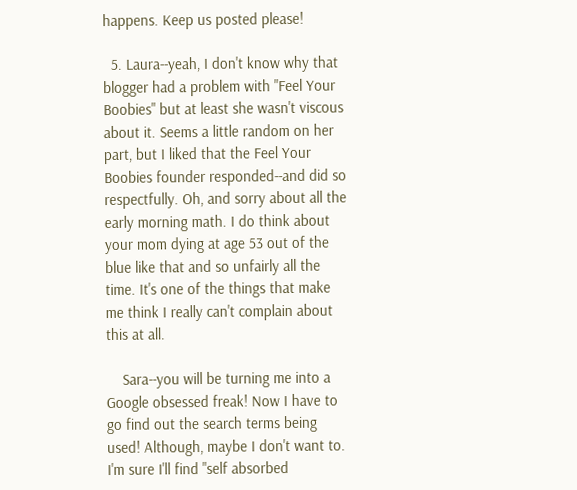happens. Keep us posted please!

  5. Laura--yeah, I don't know why that blogger had a problem with "Feel Your Boobies" but at least she wasn't viscous about it. Seems a little random on her part, but I liked that the Feel Your Boobies founder responded--and did so respectfully. Oh, and sorry about all the early morning math. I do think about your mom dying at age 53 out of the blue like that and so unfairly all the time. It's one of the things that make me think I really can't complain about this at all.

    Sara--you will be turning me into a Google obsessed freak! Now I have to go find out the search terms being used! Although, maybe I don't want to. I'm sure I'll find "self absorbed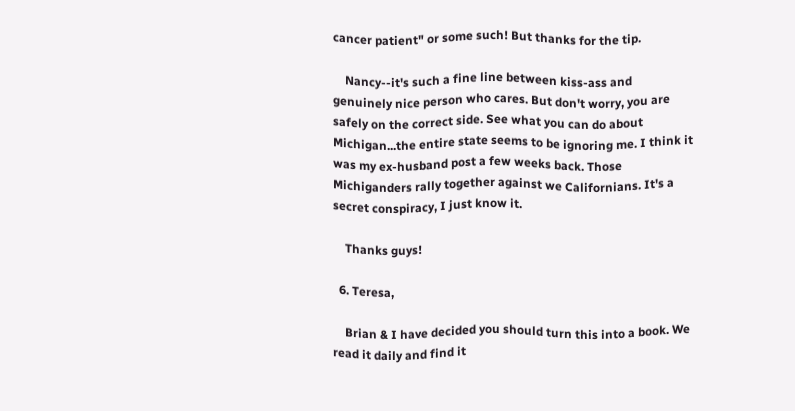cancer patient" or some such! But thanks for the tip.

    Nancy--it's such a fine line between kiss-ass and genuinely nice person who cares. But don't worry, you are safely on the correct side. See what you can do about Michigan...the entire state seems to be ignoring me. I think it was my ex-husband post a few weeks back. Those Michiganders rally together against we Californians. It's a secret conspiracy, I just know it.

    Thanks guys!

  6. Teresa,

    Brian & I have decided you should turn this into a book. We read it daily and find it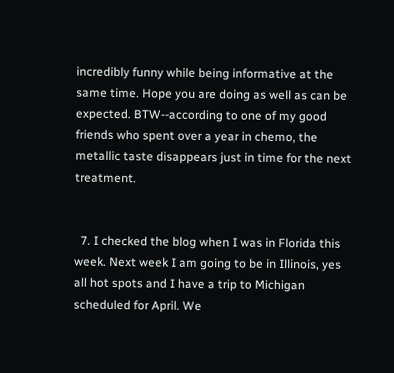incredibly funny while being informative at the same time. Hope you are doing as well as can be expected. BTW--according to one of my good friends who spent over a year in chemo, the metallic taste disappears just in time for the next treatment.


  7. I checked the blog when I was in Florida this week. Next week I am going to be in Illinois, yes all hot spots and I have a trip to Michigan scheduled for April. We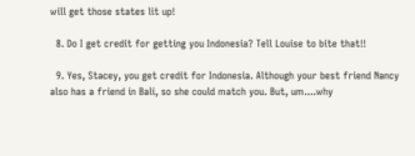will get those states lit up!

  8. Do I get credit for getting you Indonesia? Tell Louise to bite that!!

  9. Yes, Stacey, you get credit for Indonesia. Although your best friend Nancy also has a friend in Bali, so she could match you. But, um....why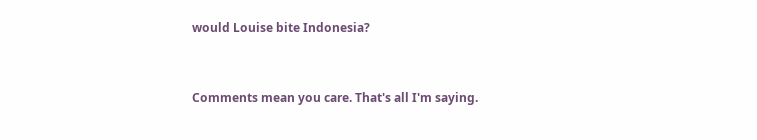would Louise bite Indonesia?


Comments mean you care. That's all I'm saying.